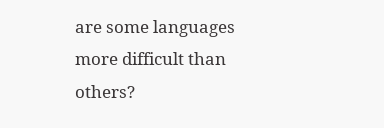are some languages more difficult than others?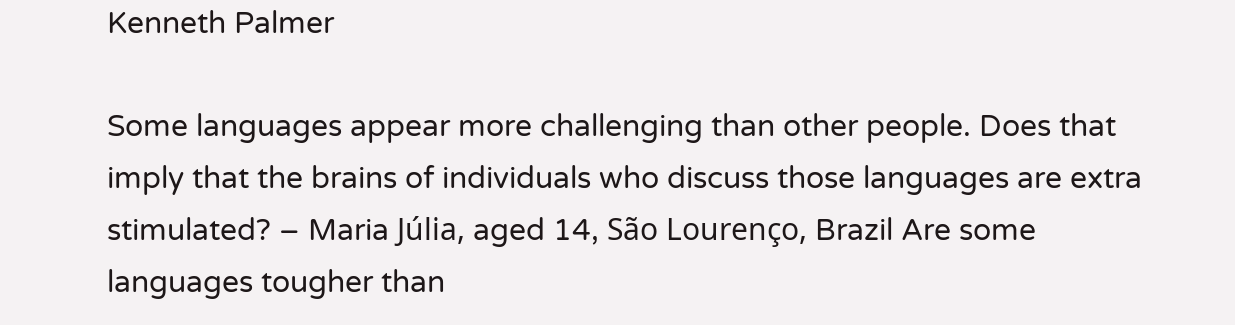Kenneth Palmer

Some languages appear more challenging than other people. Does that imply that the brains of individuals who discuss those languages are extra stimulated? – Maria Júlia, aged 14, São Lourenço, Brazil Are some languages tougher than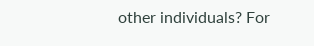other individuals? For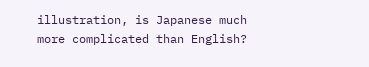illustration, is Japanese much more complicated than English?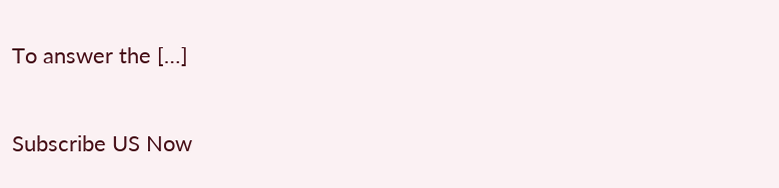To answer the […]

Subscribe US Now